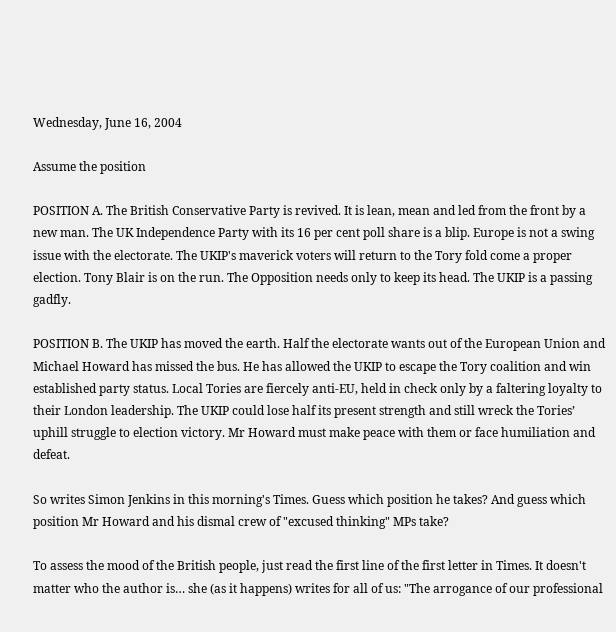Wednesday, June 16, 2004

Assume the position

POSITION A. The British Conservative Party is revived. It is lean, mean and led from the front by a new man. The UK Independence Party with its 16 per cent poll share is a blip. Europe is not a swing issue with the electorate. The UKIP's maverick voters will return to the Tory fold come a proper election. Tony Blair is on the run. The Opposition needs only to keep its head. The UKIP is a passing gadfly.

POSITION B. The UKIP has moved the earth. Half the electorate wants out of the European Union and Michael Howard has missed the bus. He has allowed the UKIP to escape the Tory coalition and win established party status. Local Tories are fiercely anti-EU, held in check only by a faltering loyalty to their London leadership. The UKIP could lose half its present strength and still wreck the Tories’ uphill struggle to election victory. Mr Howard must make peace with them or face humiliation and defeat.

So writes Simon Jenkins in this morning's Times. Guess which position he takes? And guess which position Mr Howard and his dismal crew of "excused thinking" MPs take?

To assess the mood of the British people, just read the first line of the first letter in Times. It doesn't matter who the author is… she (as it happens) writes for all of us: "The arrogance of our professional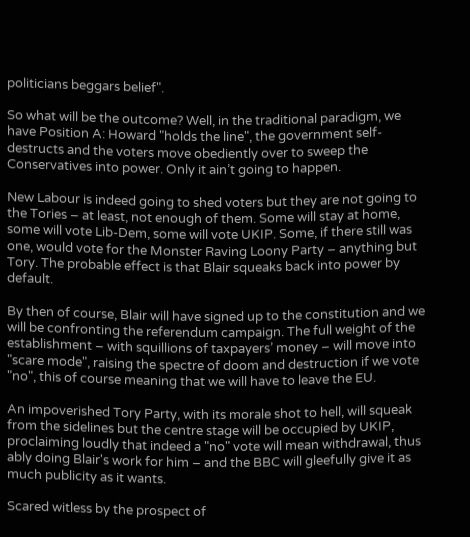politicians beggars belief".

So what will be the outcome? Well, in the traditional paradigm, we have Position A: Howard "holds the line", the government self-destructs and the voters move obediently over to sweep the Conservatives into power. Only it ain’t going to happen.

New Labour is indeed going to shed voters but they are not going to the Tories – at least, not enough of them. Some will stay at home, some will vote Lib-Dem, some will vote UKIP. Some, if there still was one, would vote for the Monster Raving Loony Party – anything but Tory. The probable effect is that Blair squeaks back into power by default.

By then of course, Blair will have signed up to the constitution and we will be confronting the referendum campaign. The full weight of the establishment – with squillions of taxpayers’ money – will move into "scare mode", raising the spectre of doom and destruction if we vote "no", this of course meaning that we will have to leave the EU.

An impoverished Tory Party, with its morale shot to hell, will squeak from the sidelines but the centre stage will be occupied by UKIP, proclaiming loudly that indeed a "no" vote will mean withdrawal, thus ably doing Blair's work for him – and the BBC will gleefully give it as much publicity as it wants.

Scared witless by the prospect of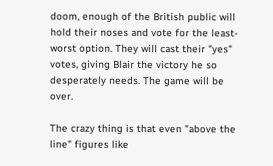doom, enough of the British public will hold their noses and vote for the least-worst option. They will cast their "yes" votes, giving Blair the victory he so desperately needs. The game will be over.

The crazy thing is that even "above the line" figures like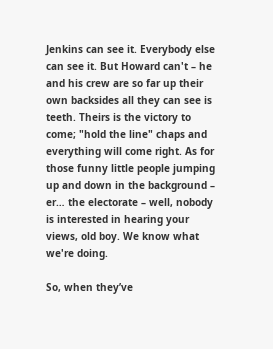Jenkins can see it. Everybody else can see it. But Howard can't – he and his crew are so far up their own backsides all they can see is teeth. Theirs is the victory to come; "hold the line" chaps and everything will come right. As for those funny little people jumping up and down in the background – er… the electorate – well, nobody is interested in hearing your views, old boy. We know what we're doing.

So, when they’ve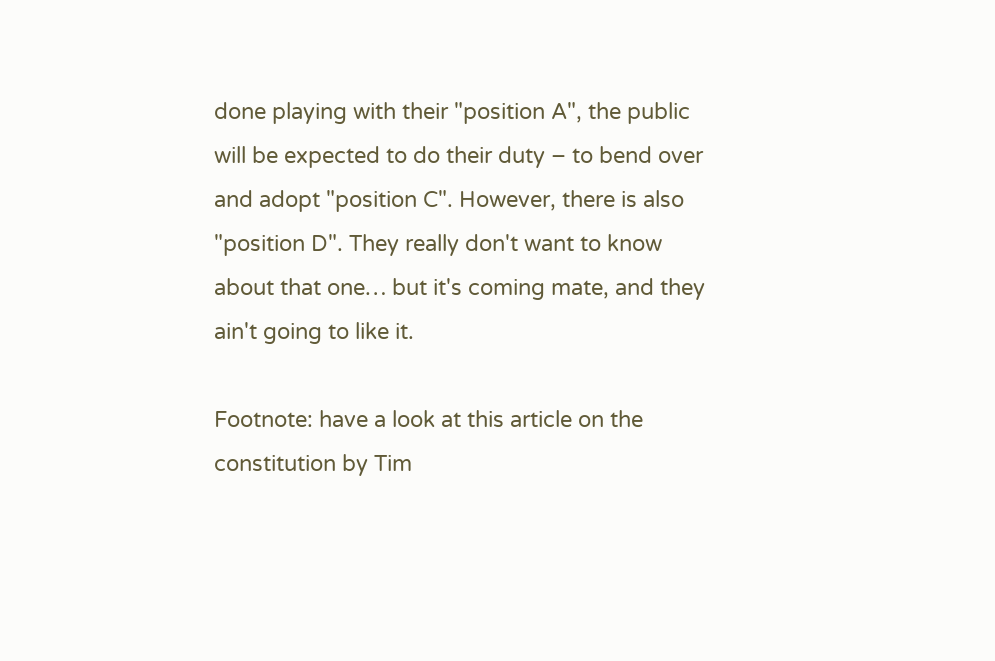done playing with their "position A", the public will be expected to do their duty – to bend over and adopt "position C". However, there is also "position D". They really don't want to know about that one… but it's coming mate, and they ain't going to like it.

Footnote: have a look at this article on the constitution by Tim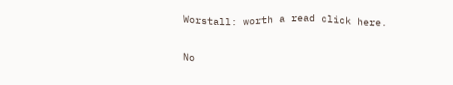Worstall: worth a read click here.

No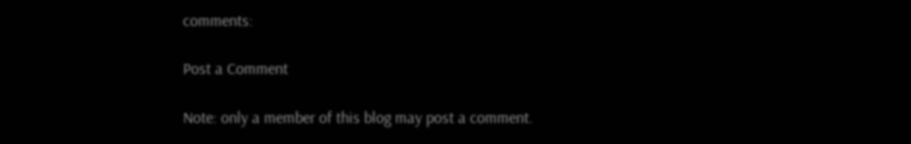comments:

Post a Comment

Note: only a member of this blog may post a comment.